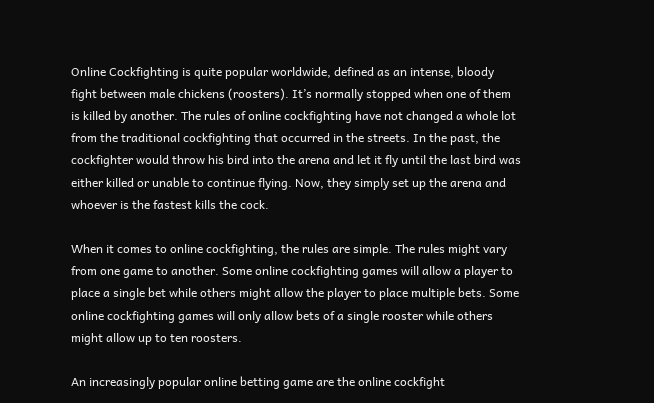Online Cockfighting is quite popular worldwide, defined as an intense, bloody fight between male chickens (roosters). It’s normally stopped when one of them is killed by another. The rules of online cockfighting have not changed a whole lot from the traditional cockfighting that occurred in the streets. In the past, the cockfighter would throw his bird into the arena and let it fly until the last bird was either killed or unable to continue flying. Now, they simply set up the arena and whoever is the fastest kills the cock.

When it comes to online cockfighting, the rules are simple. The rules might vary from one game to another. Some online cockfighting games will allow a player to place a single bet while others might allow the player to place multiple bets. Some online cockfighting games will only allow bets of a single rooster while others might allow up to ten roosters.

An increasingly popular online betting game are the online cockfight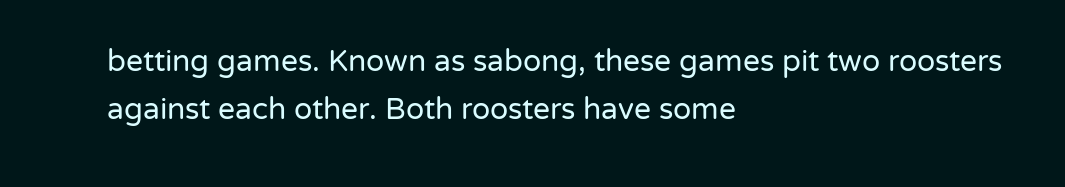betting games. Known as sabong, these games pit two roosters against each other. Both roosters have some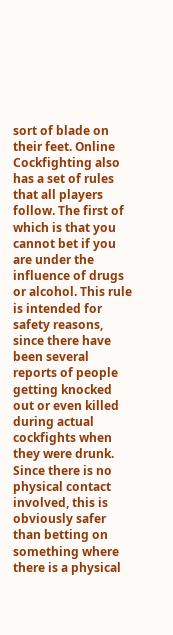sort of blade on their feet. Online Cockfighting also has a set of rules that all players follow. The first of which is that you cannot bet if you are under the influence of drugs or alcohol. This rule is intended for safety reasons, since there have been several reports of people getting knocked out or even killed during actual cockfights when they were drunk. Since there is no physical contact involved, this is obviously safer than betting on something where there is a physical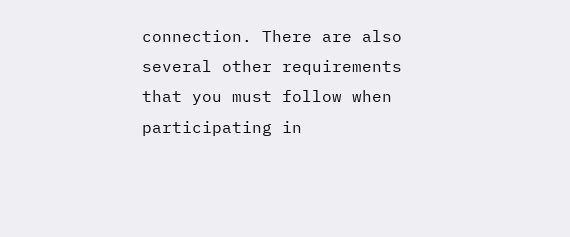connection. There are also several other requirements that you must follow when participating in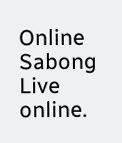Online Sabong Live online.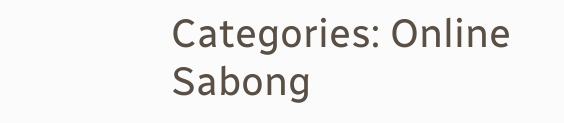Categories: Online Sabong